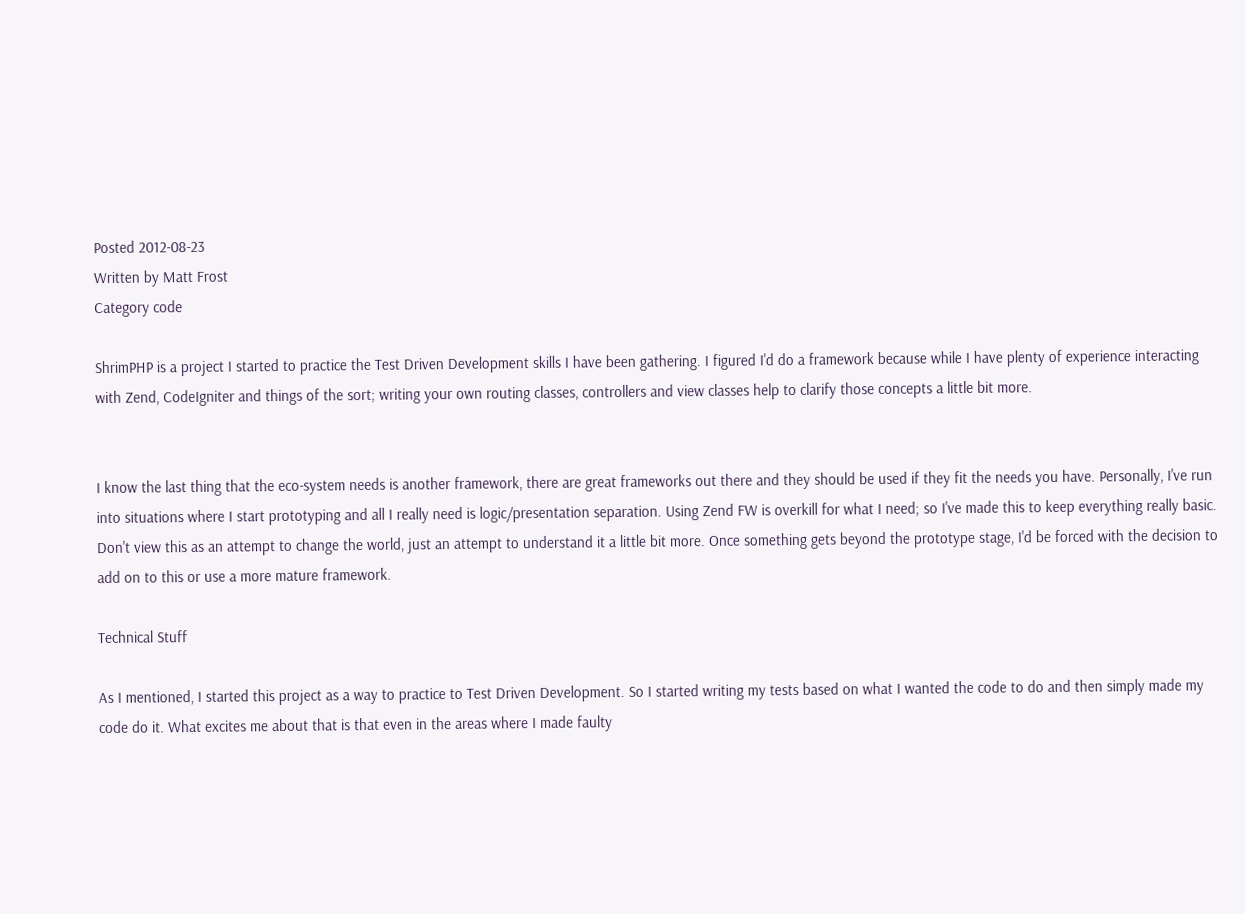Posted 2012-08-23
Written by Matt Frost
Category code

ShrimPHP is a project I started to practice the Test Driven Development skills I have been gathering. I figured I'd do a framework because while I have plenty of experience interacting with Zend, CodeIgniter and things of the sort; writing your own routing classes, controllers and view classes help to clarify those concepts a little bit more.


I know the last thing that the eco-system needs is another framework, there are great frameworks out there and they should be used if they fit the needs you have. Personally, I've run into situations where I start prototyping and all I really need is logic/presentation separation. Using Zend FW is overkill for what I need; so I've made this to keep everything really basic. Don't view this as an attempt to change the world, just an attempt to understand it a little bit more. Once something gets beyond the prototype stage, I'd be forced with the decision to add on to this or use a more mature framework.

Technical Stuff

As I mentioned, I started this project as a way to practice to Test Driven Development. So I started writing my tests based on what I wanted the code to do and then simply made my code do it. What excites me about that is that even in the areas where I made faulty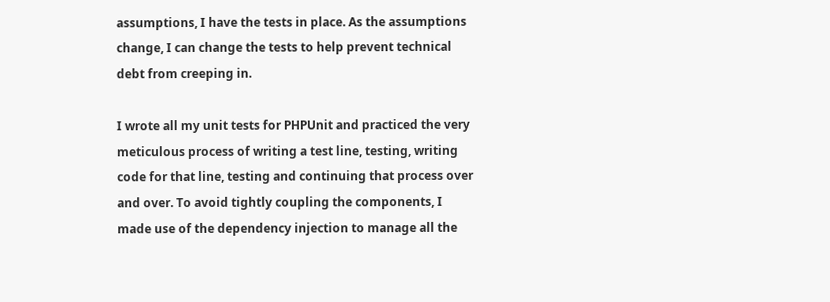assumptions, I have the tests in place. As the assumptions change, I can change the tests to help prevent technical debt from creeping in.

I wrote all my unit tests for PHPUnit and practiced the very meticulous process of writing a test line, testing, writing code for that line, testing and continuing that process over and over. To avoid tightly coupling the components, I made use of the dependency injection to manage all the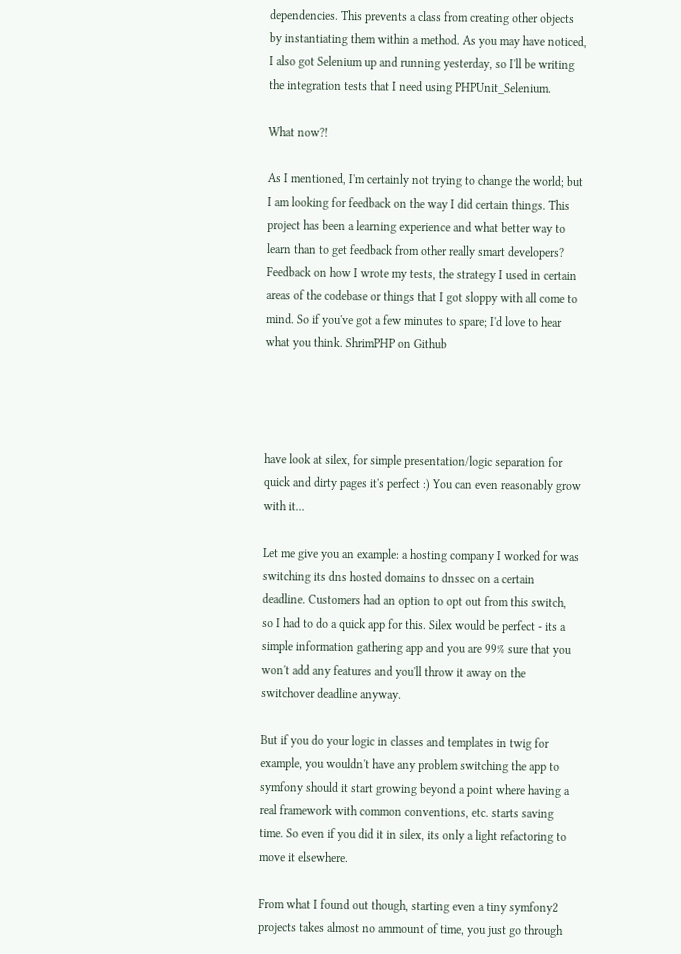dependencies. This prevents a class from creating other objects by instantiating them within a method. As you may have noticed, I also got Selenium up and running yesterday, so I'll be writing the integration tests that I need using PHPUnit_Selenium.

What now?!

As I mentioned, I'm certainly not trying to change the world; but I am looking for feedback on the way I did certain things. This project has been a learning experience and what better way to learn than to get feedback from other really smart developers? Feedback on how I wrote my tests, the strategy I used in certain areas of the codebase or things that I got sloppy with all come to mind. So if you've got a few minutes to spare; I'd love to hear what you think. ShrimPHP on Github




have look at silex, for simple presentation/logic separation for quick and dirty pages it's perfect :) You can even reasonably grow with it...

Let me give you an example: a hosting company I worked for was switching its dns hosted domains to dnssec on a certain deadline. Customers had an option to opt out from this switch, so I had to do a quick app for this. Silex would be perfect - its a simple information gathering app and you are 99% sure that you won't add any features and you'll throw it away on the switchover deadline anyway.

But if you do your logic in classes and templates in twig for example, you wouldn't have any problem switching the app to symfony should it start growing beyond a point where having a real framework with common conventions, etc. starts saving time. So even if you did it in silex, its only a light refactoring to move it elsewhere.

From what I found out though, starting even a tiny symfony2 projects takes almost no ammount of time, you just go through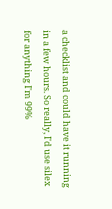a checklist and could have it running in a few hours. So really, I'd use silex for anything I'm 99%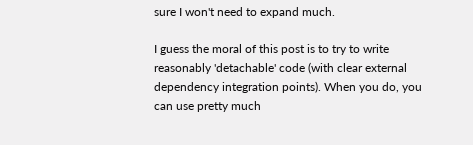sure I won't need to expand much.

I guess the moral of this post is to try to write reasonably 'detachable' code (with clear external dependency integration points). When you do, you can use pretty much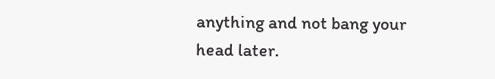anything and not bang your head later.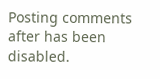Posting comments after has been disabled.